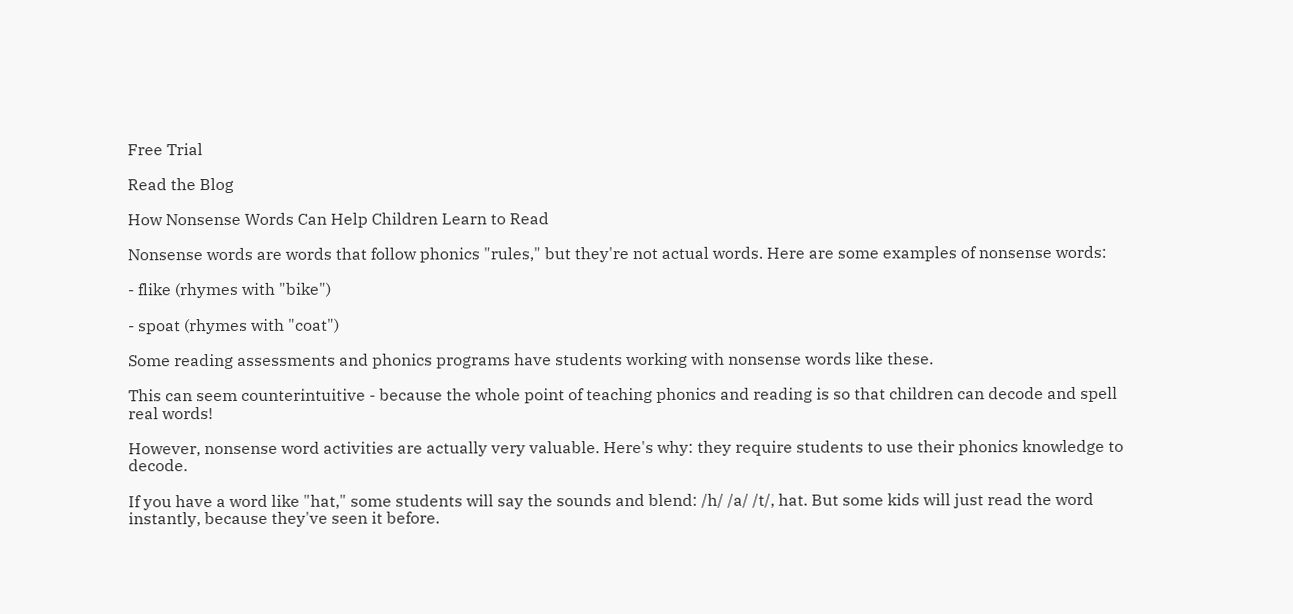Free Trial

Read the Blog

How Nonsense Words Can Help Children Learn to Read

Nonsense words are words that follow phonics "rules," but they're not actual words. Here are some examples of nonsense words:

- flike (rhymes with "bike")

- spoat (rhymes with "coat")

Some reading assessments and phonics programs have students working with nonsense words like these.

This can seem counterintuitive - because the whole point of teaching phonics and reading is so that children can decode and spell real words!

However, nonsense word activities are actually very valuable. Here's why: they require students to use their phonics knowledge to decode.

If you have a word like "hat," some students will say the sounds and blend: /h/ /a/ /t/, hat. But some kids will just read the word instantly, because they've seen it before.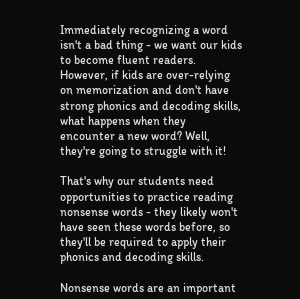Immediately recognizing a word isn't a bad thing - we want our kids to become fluent readers. However, if kids are over-relying on memorization and don't have strong phonics and decoding skills, what happens when they encounter a new word? Well, they're going to struggle with it!

That's why our students need opportunities to practice reading nonsense words - they likely won't have seen these words before, so they'll be required to apply their phonics and decoding skills.

Nonsense words are an important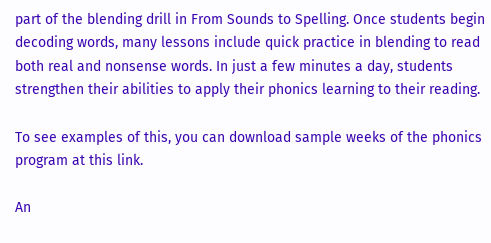part of the blending drill in From Sounds to Spelling. Once students begin decoding words, many lessons include quick practice in blending to read both real and nonsense words. In just a few minutes a day, students strengthen their abilities to apply their phonics learning to their reading.

To see examples of this, you can download sample weeks of the phonics program at this link.

An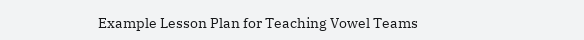Example Lesson Plan for Teaching Vowel Teams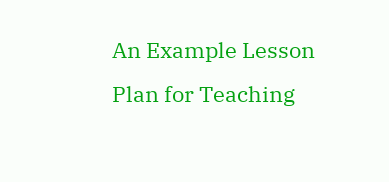An Example Lesson Plan for Teaching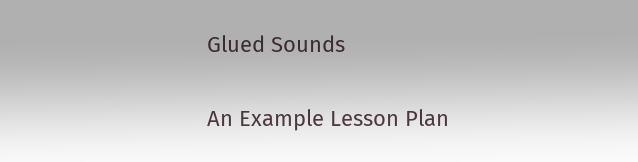Glued Sounds

An Example Lesson Plan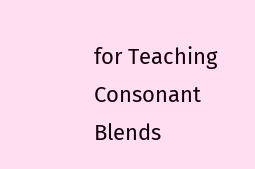for Teaching Consonant Blends